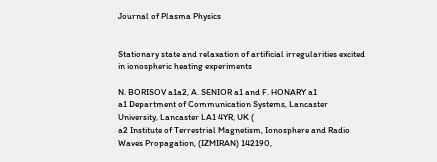Journal of Plasma Physics


Stationary state and relaxation of artificial irregularities excited in ionospheric heating experiments

N. BORISOV a1a2, A. SENIOR a1 and F. HONARY a1
a1 Department of Communication Systems, Lancaster University, Lancaster LA1 4YR, UK (
a2 Institute of Terrestrial Magnetism, Ionosphere and Radio Waves Propagation, (IZMIRAN) 142190,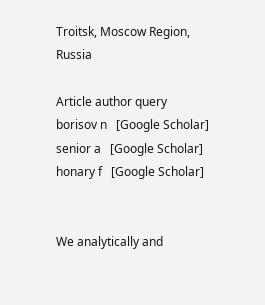Troitsk, Moscow Region, Russia

Article author query
borisov n   [Google Scholar]
senior a   [Google Scholar]
honary f   [Google Scholar]


We analytically and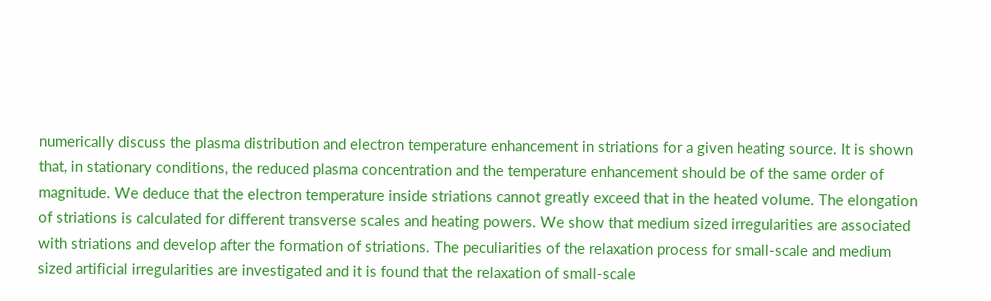numerically discuss the plasma distribution and electron temperature enhancement in striations for a given heating source. It is shown that, in stationary conditions, the reduced plasma concentration and the temperature enhancement should be of the same order of magnitude. We deduce that the electron temperature inside striations cannot greatly exceed that in the heated volume. The elongation of striations is calculated for different transverse scales and heating powers. We show that medium sized irregularities are associated with striations and develop after the formation of striations. The peculiarities of the relaxation process for small-scale and medium sized artificial irregularities are investigated and it is found that the relaxation of small-scale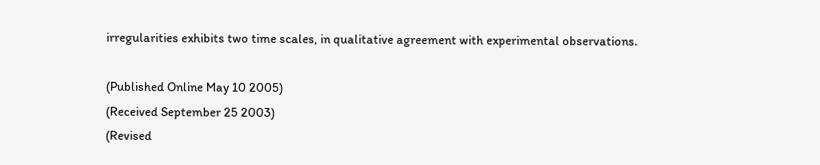irregularities exhibits two time scales, in qualitative agreement with experimental observations.

(Published Online May 10 2005)
(Received September 25 2003)
(Revised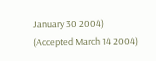January 30 2004)
(Accepted March 14 2004)